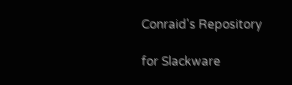Conraid's Repository

for Slackware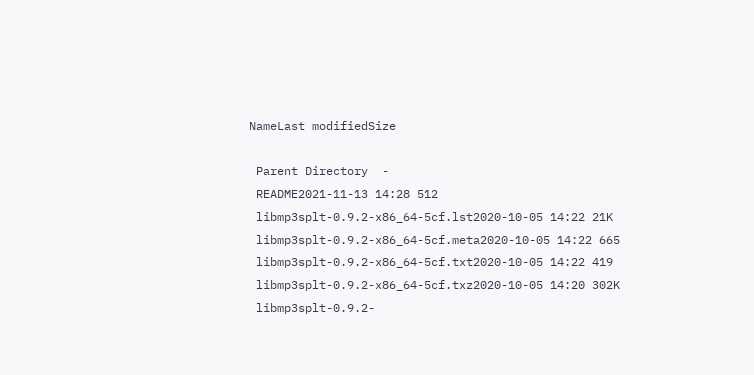NameLast modifiedSize

 Parent Directory  -
 README2021-11-13 14:28 512
 libmp3splt-0.9.2-x86_64-5cf.lst2020-10-05 14:22 21K
 libmp3splt-0.9.2-x86_64-5cf.meta2020-10-05 14:22 665
 libmp3splt-0.9.2-x86_64-5cf.txt2020-10-05 14:22 419
 libmp3splt-0.9.2-x86_64-5cf.txz2020-10-05 14:20 302K
 libmp3splt-0.9.2-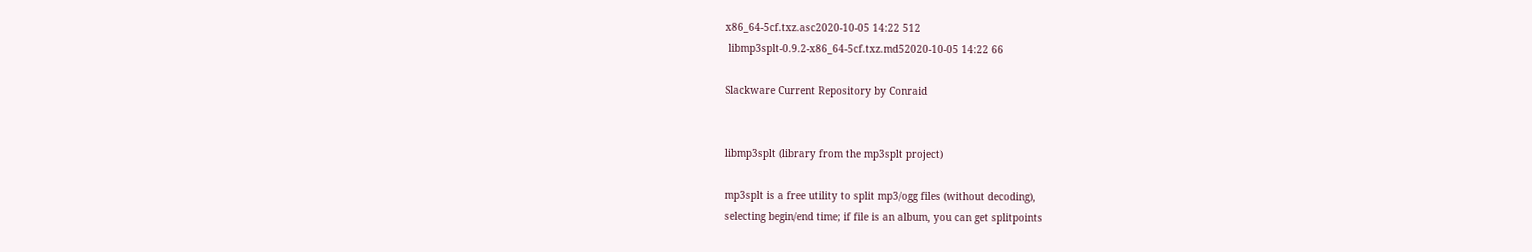x86_64-5cf.txz.asc2020-10-05 14:22 512
 libmp3splt-0.9.2-x86_64-5cf.txz.md52020-10-05 14:22 66

Slackware Current Repository by Conraid


libmp3splt (library from the mp3splt project)

mp3splt is a free utility to split mp3/ogg files (without decoding),
selecting begin/end time; if file is an album, you can get splitpoints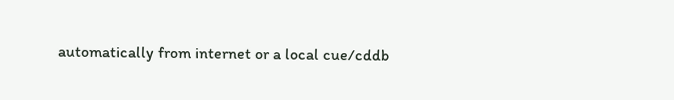automatically from internet or a local cue/cddb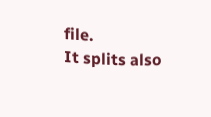file.
It splits also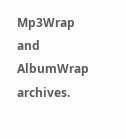Mp3Wrap and AlbumWrap archives.